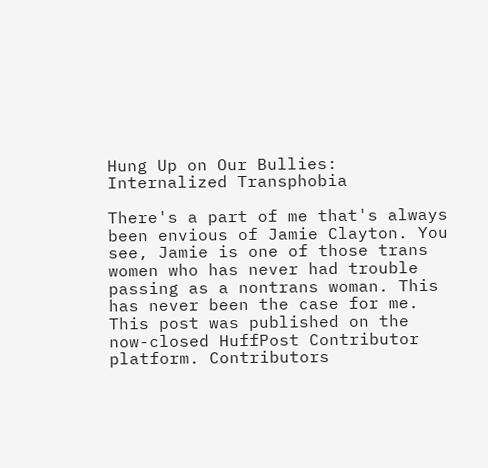Hung Up on Our Bullies: Internalized Transphobia

There's a part of me that's always been envious of Jamie Clayton. You see, Jamie is one of those trans women who has never had trouble passing as a nontrans woman. This has never been the case for me.
This post was published on the now-closed HuffPost Contributor platform. Contributors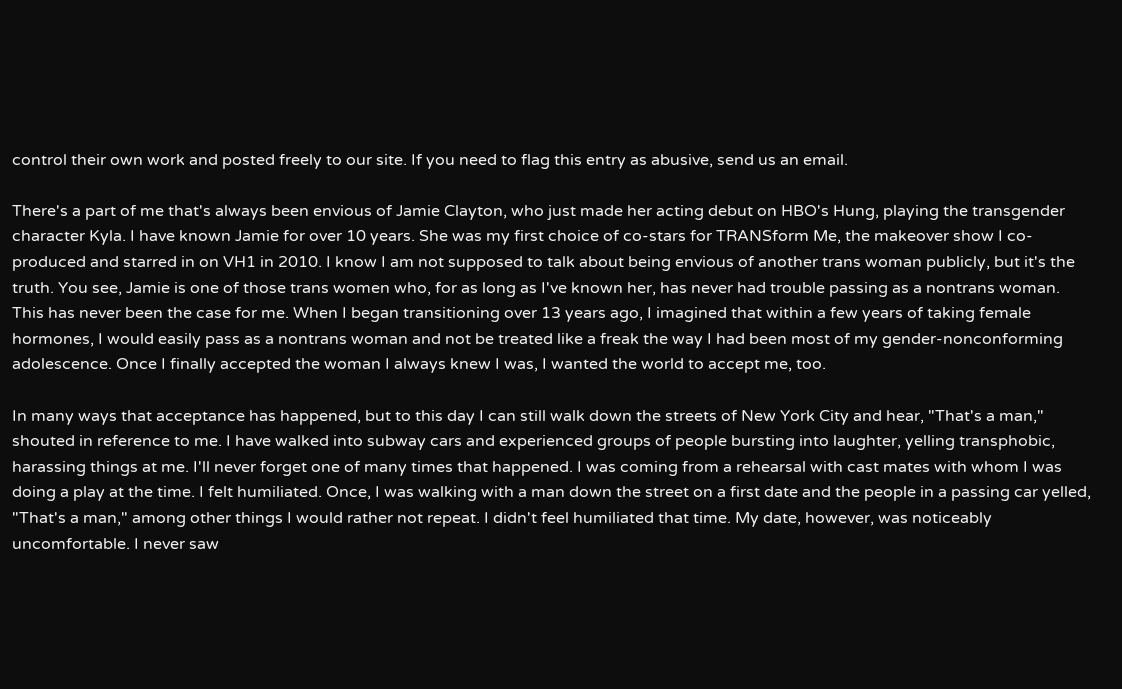control their own work and posted freely to our site. If you need to flag this entry as abusive, send us an email.

There's a part of me that's always been envious of Jamie Clayton, who just made her acting debut on HBO's Hung, playing the transgender character Kyla. I have known Jamie for over 10 years. She was my first choice of co-stars for TRANSform Me, the makeover show I co-produced and starred in on VH1 in 2010. I know I am not supposed to talk about being envious of another trans woman publicly, but it's the truth. You see, Jamie is one of those trans women who, for as long as I've known her, has never had trouble passing as a nontrans woman. This has never been the case for me. When I began transitioning over 13 years ago, I imagined that within a few years of taking female hormones, I would easily pass as a nontrans woman and not be treated like a freak the way I had been most of my gender-nonconforming adolescence. Once I finally accepted the woman I always knew I was, I wanted the world to accept me, too.

In many ways that acceptance has happened, but to this day I can still walk down the streets of New York City and hear, "That's a man," shouted in reference to me. I have walked into subway cars and experienced groups of people bursting into laughter, yelling transphobic, harassing things at me. I'll never forget one of many times that happened. I was coming from a rehearsal with cast mates with whom I was doing a play at the time. I felt humiliated. Once, I was walking with a man down the street on a first date and the people in a passing car yelled, "That's a man," among other things I would rather not repeat. I didn't feel humiliated that time. My date, however, was noticeably uncomfortable. I never saw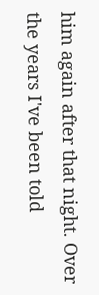him again after that night. Over the years I've been told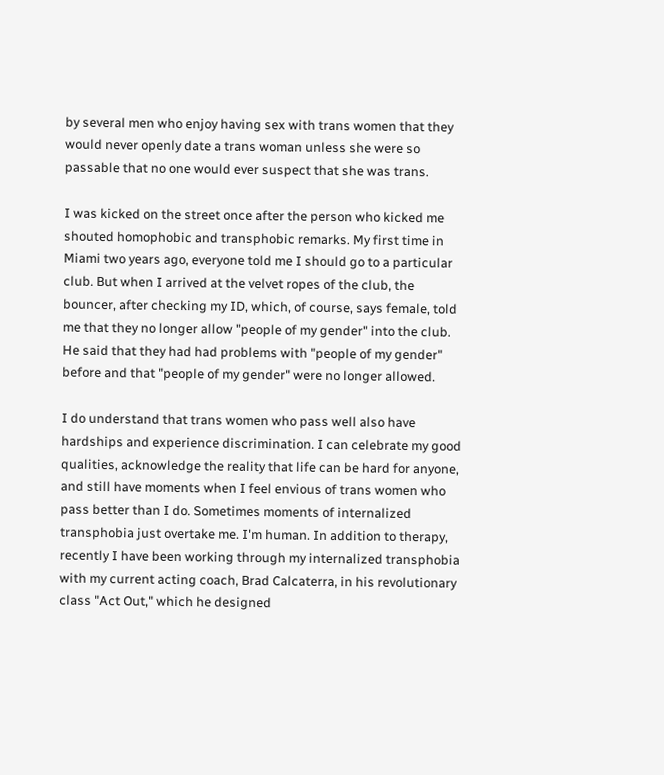by several men who enjoy having sex with trans women that they would never openly date a trans woman unless she were so passable that no one would ever suspect that she was trans.

I was kicked on the street once after the person who kicked me shouted homophobic and transphobic remarks. My first time in Miami two years ago, everyone told me I should go to a particular club. But when I arrived at the velvet ropes of the club, the bouncer, after checking my ID, which, of course, says female, told me that they no longer allow "people of my gender" into the club. He said that they had had problems with "people of my gender" before and that "people of my gender" were no longer allowed.

I do understand that trans women who pass well also have hardships and experience discrimination. I can celebrate my good qualities, acknowledge the reality that life can be hard for anyone, and still have moments when I feel envious of trans women who pass better than I do. Sometimes moments of internalized transphobia just overtake me. I'm human. In addition to therapy, recently I have been working through my internalized transphobia with my current acting coach, Brad Calcaterra, in his revolutionary class "Act Out," which he designed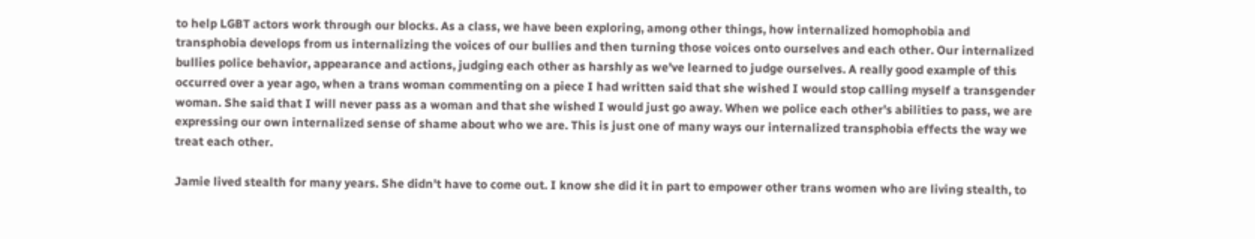to help LGBT actors work through our blocks. As a class, we have been exploring, among other things, how internalized homophobia and transphobia develops from us internalizing the voices of our bullies and then turning those voices onto ourselves and each other. Our internalized bullies police behavior, appearance and actions, judging each other as harshly as we've learned to judge ourselves. A really good example of this occurred over a year ago, when a trans woman commenting on a piece I had written said that she wished I would stop calling myself a transgender woman. She said that I will never pass as a woman and that she wished I would just go away. When we police each other's abilities to pass, we are expressing our own internalized sense of shame about who we are. This is just one of many ways our internalized transphobia effects the way we treat each other.

Jamie lived stealth for many years. She didn't have to come out. I know she did it in part to empower other trans women who are living stealth, to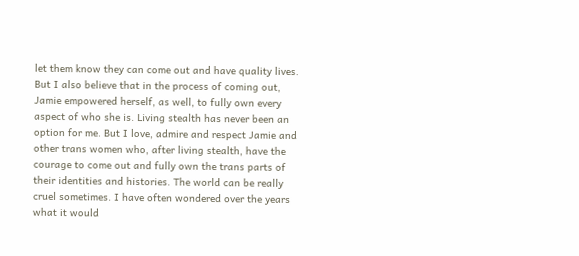let them know they can come out and have quality lives. But I also believe that in the process of coming out, Jamie empowered herself, as well, to fully own every aspect of who she is. Living stealth has never been an option for me. But I love, admire and respect Jamie and other trans women who, after living stealth, have the courage to come out and fully own the trans parts of their identities and histories. The world can be really cruel sometimes. I have often wondered over the years what it would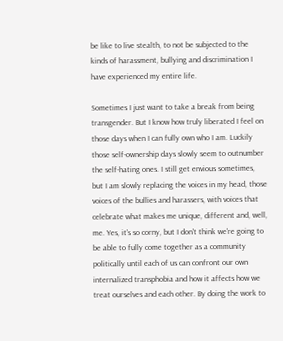be like to live stealth, to not be subjected to the kinds of harassment, bullying and discrimination I have experienced my entire life.

Sometimes I just want to take a break from being transgender. But I know how truly liberated I feel on those days when I can fully own who I am. Luckily those self-ownership days slowly seem to outnumber the self-hating ones. I still get envious sometimes, but I am slowly replacing the voices in my head, those voices of the bullies and harassers, with voices that celebrate what makes me unique, different and, well, me. Yes, it's so corny, but I don't think we're going to be able to fully come together as a community politically until each of us can confront our own internalized transphobia and how it affects how we treat ourselves and each other. By doing the work to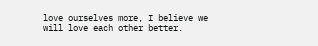love ourselves more, I believe we will love each other better.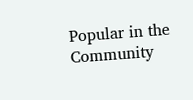Popular in the Community